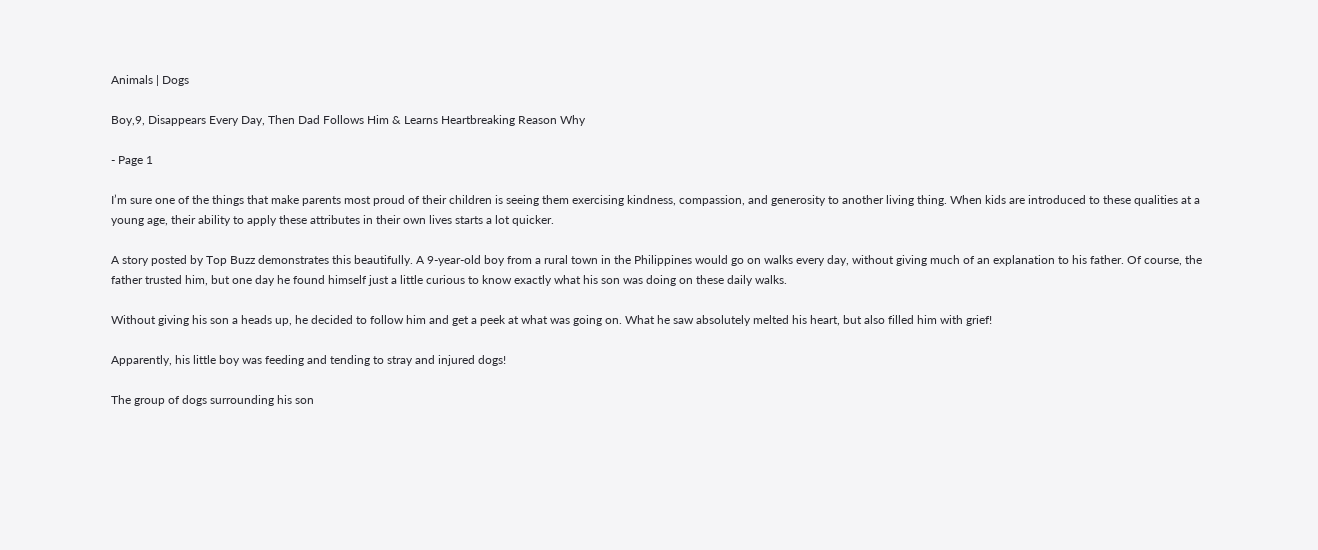Animals | Dogs

Boy,9, Disappears Every Day, Then Dad Follows Him & Learns Heartbreaking Reason Why

- Page 1

I’m sure one of the things that make parents most proud of their children is seeing them exercising kindness, compassion, and generosity to another living thing. When kids are introduced to these qualities at a young age, their ability to apply these attributes in their own lives starts a lot quicker.

A story posted by Top Buzz demonstrates this beautifully. A 9-year-old boy from a rural town in the Philippines would go on walks every day, without giving much of an explanation to his father. Of course, the father trusted him, but one day he found himself just a little curious to know exactly what his son was doing on these daily walks.

Without giving his son a heads up, he decided to follow him and get a peek at what was going on. What he saw absolutely melted his heart, but also filled him with grief!

Apparently, his little boy was feeding and tending to stray and injured dogs!

The group of dogs surrounding his son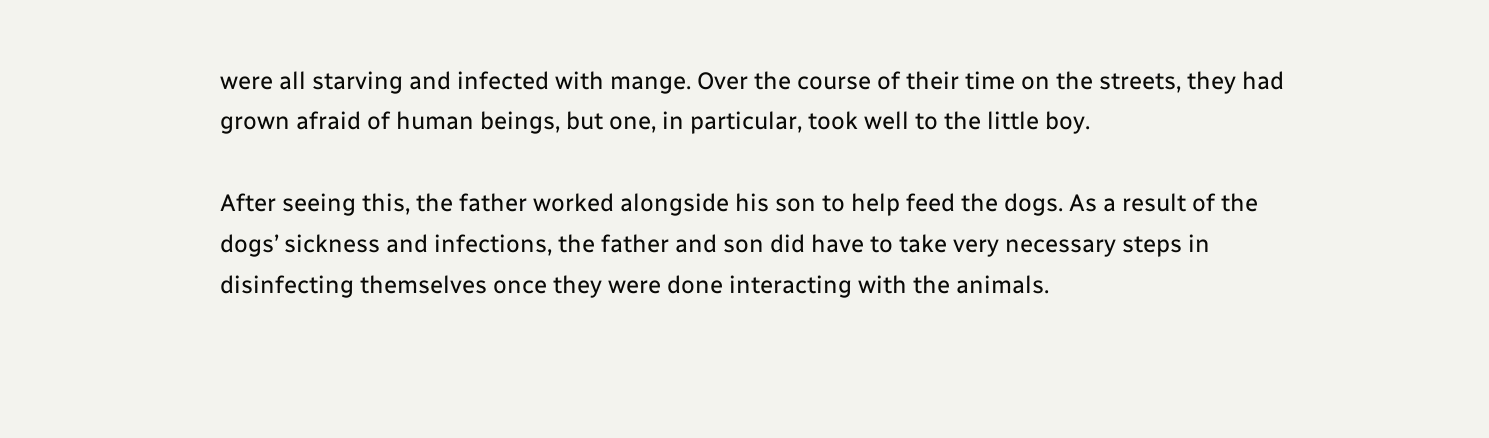were all starving and infected with mange. Over the course of their time on the streets, they had grown afraid of human beings, but one, in particular, took well to the little boy.

After seeing this, the father worked alongside his son to help feed the dogs. As a result of the dogs’ sickness and infections, the father and son did have to take very necessary steps in disinfecting themselves once they were done interacting with the animals.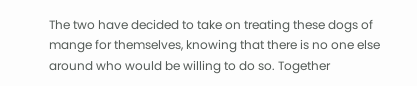The two have decided to take on treating these dogs of mange for themselves, knowing that there is no one else around who would be willing to do so. Together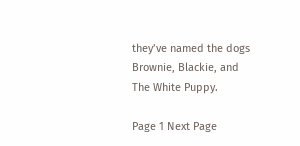they’ve named the dogs Brownie, Blackie, and The White Puppy.

Page 1 Next Page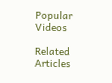Popular Videos

Related Articles